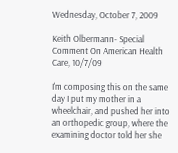Wednesday, October 7, 2009

Keith Olbermann- Special Comment On American Health Care, 10/7/09

I'm composing this on the same day I put my mother in a wheelchair, and pushed her into an orthopedic group, where the examining doctor told her she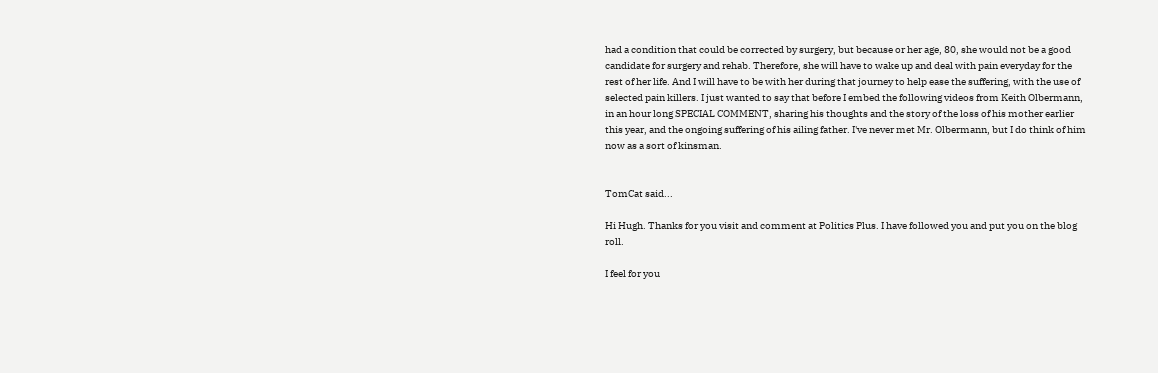had a condition that could be corrected by surgery, but because or her age, 80, she would not be a good candidate for surgery and rehab. Therefore, she will have to wake up and deal with pain everyday for the rest of her life. And I will have to be with her during that journey to help ease the suffering, with the use of selected pain killers. I just wanted to say that before I embed the following videos from Keith Olbermann, in an hour long SPECIAL COMMENT, sharing his thoughts and the story of the loss of his mother earlier this year, and the ongoing suffering of his ailing father. I've never met Mr. Olbermann, but I do think of him now as a sort of kinsman.


TomCat said...

Hi Hugh. Thanks for you visit and comment at Politics Plus. I have followed you and put you on the blog roll.

I feel for you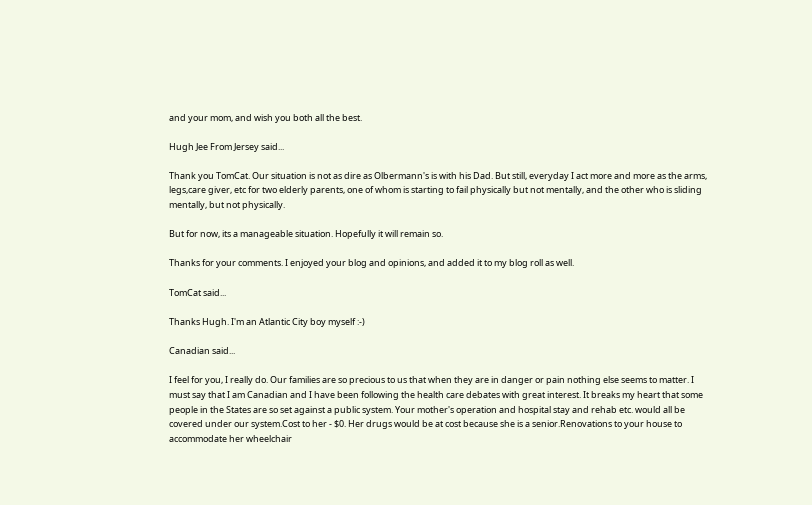and your mom, and wish you both all the best.

Hugh Jee From Jersey said...

Thank you TomCat. Our situation is not as dire as Olbermann's is with his Dad. But still, everyday I act more and more as the arms, legs,care giver, etc for two elderly parents, one of whom is starting to fail physically but not mentally, and the other who is sliding mentally, but not physically.

But for now, its a manageable situation. Hopefully it will remain so.

Thanks for your comments. I enjoyed your blog and opinions, and added it to my blog roll as well.

TomCat said...

Thanks Hugh. I'm an Atlantic City boy myself :-)

Canadian said...

I feel for you, I really do. Our families are so precious to us that when they are in danger or pain nothing else seems to matter. I must say that I am Canadian and I have been following the health care debates with great interest. It breaks my heart that some people in the States are so set against a public system. Your mother's operation and hospital stay and rehab etc. would all be covered under our system.Cost to her - $0. Her drugs would be at cost because she is a senior.Renovations to your house to accommodate her wheelchair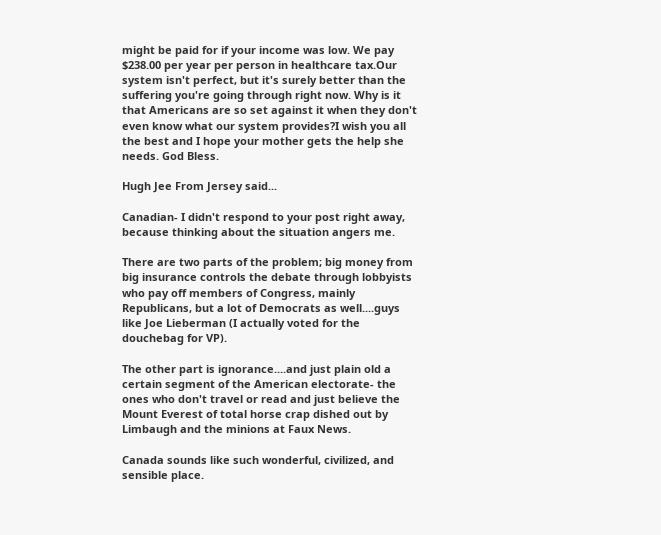might be paid for if your income was low. We pay $238.00 per year per person in healthcare tax.Our system isn't perfect, but it's surely better than the suffering you're going through right now. Why is it that Americans are so set against it when they don't even know what our system provides?I wish you all the best and I hope your mother gets the help she needs. God Bless.

Hugh Jee From Jersey said...

Canadian- I didn't respond to your post right away, because thinking about the situation angers me.

There are two parts of the problem; big money from big insurance controls the debate through lobbyists who pay off members of Congress, mainly Republicans, but a lot of Democrats as well....guys like Joe Lieberman (I actually voted for the douchebag for VP).

The other part is ignorance....and just plain old a certain segment of the American electorate- the ones who don't travel or read and just believe the Mount Everest of total horse crap dished out by Limbaugh and the minions at Faux News.

Canada sounds like such wonderful, civilized, and sensible place.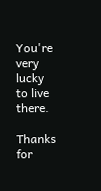You're very lucky to live there.

Thanks for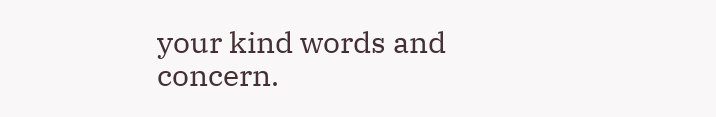your kind words and concern.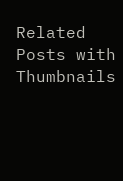Related Posts with Thumbnails